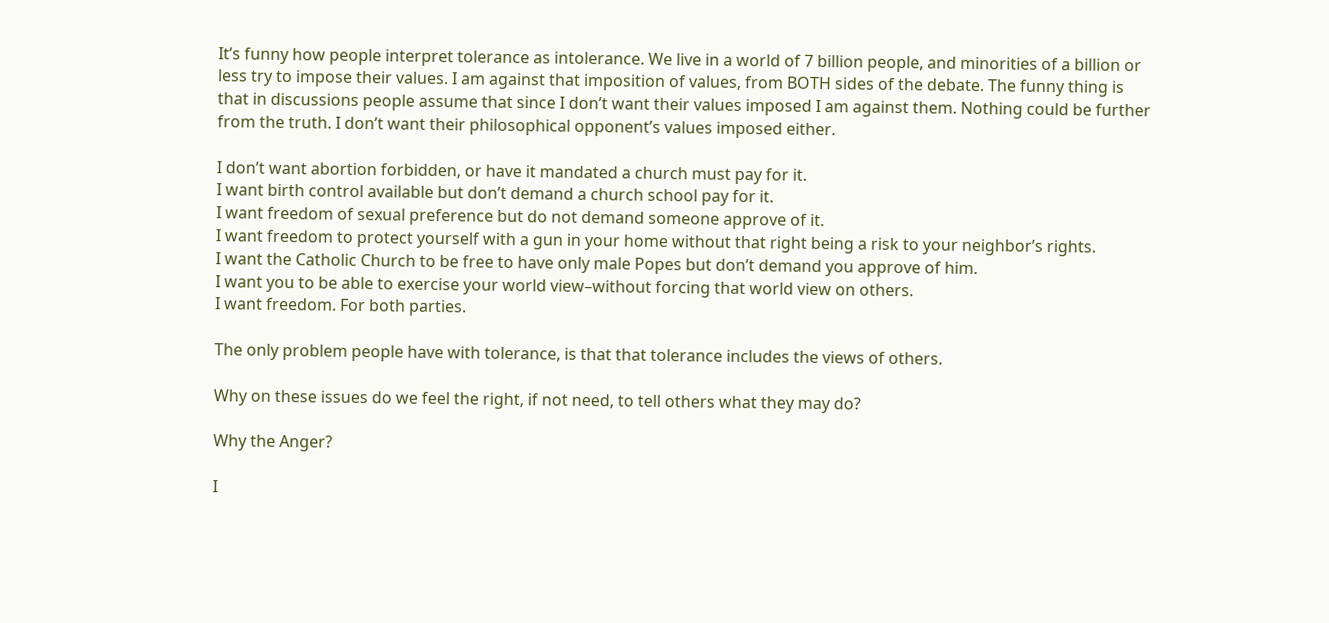It’s funny how people interpret tolerance as intolerance. We live in a world of 7 billion people, and minorities of a billion or less try to impose their values. I am against that imposition of values, from BOTH sides of the debate. The funny thing is that in discussions people assume that since I don’t want their values imposed I am against them. Nothing could be further from the truth. I don’t want their philosophical opponent’s values imposed either.

I don’t want abortion forbidden, or have it mandated a church must pay for it.
I want birth control available but don’t demand a church school pay for it.
I want freedom of sexual preference but do not demand someone approve of it.
I want freedom to protect yourself with a gun in your home without that right being a risk to your neighbor’s rights.
I want the Catholic Church to be free to have only male Popes but don’t demand you approve of him.
I want you to be able to exercise your world view–without forcing that world view on others.
I want freedom. For both parties.

The only problem people have with tolerance, is that that tolerance includes the views of others.

Why on these issues do we feel the right, if not need, to tell others what they may do?

Why the Anger?

I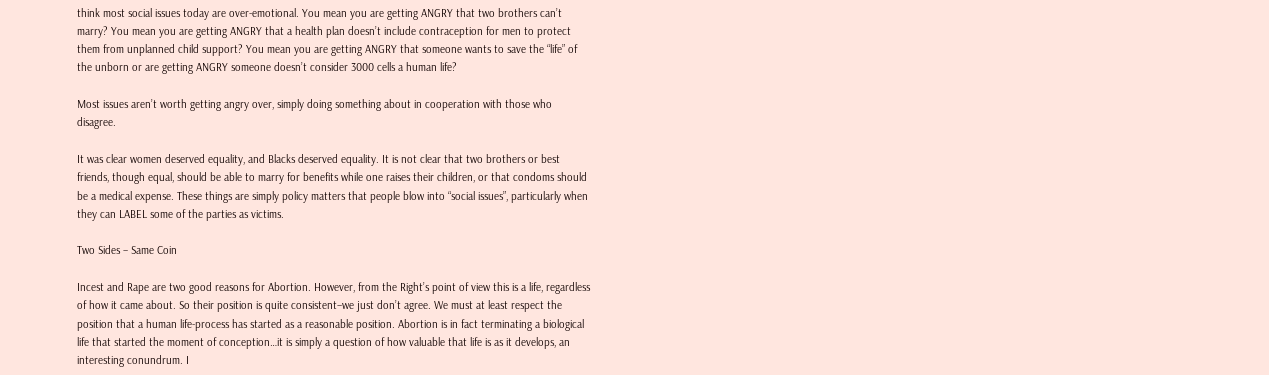think most social issues today are over-emotional. You mean you are getting ANGRY that two brothers can’t marry? You mean you are getting ANGRY that a health plan doesn’t include contraception for men to protect them from unplanned child support? You mean you are getting ANGRY that someone wants to save the “life” of the unborn or are getting ANGRY someone doesn’t consider 3000 cells a human life?

Most issues aren’t worth getting angry over, simply doing something about in cooperation with those who disagree.

It was clear women deserved equality, and Blacks deserved equality. It is not clear that two brothers or best friends, though equal, should be able to marry for benefits while one raises their children, or that condoms should be a medical expense. These things are simply policy matters that people blow into “social issues”, particularly when they can LABEL some of the parties as victims.

Two Sides – Same Coin

Incest and Rape are two good reasons for Abortion. However, from the Right’s point of view this is a life, regardless of how it came about. So their position is quite consistent–we just don’t agree. We must at least respect the position that a human life-process has started as a reasonable position. Abortion is in fact terminating a biological life that started the moment of conception…it is simply a question of how valuable that life is as it develops, an interesting conundrum. I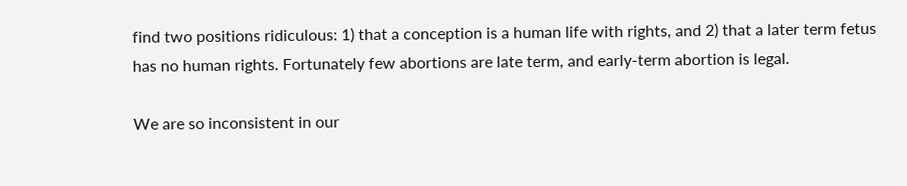find two positions ridiculous: 1) that a conception is a human life with rights, and 2) that a later term fetus has no human rights. Fortunately few abortions are late term, and early-term abortion is legal.

We are so inconsistent in our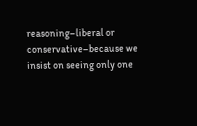reasoning–liberal or conservative–because we insist on seeing only one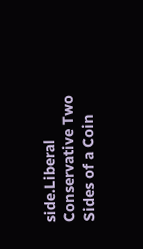side.Liberal Conservative Two Sides of a Coin